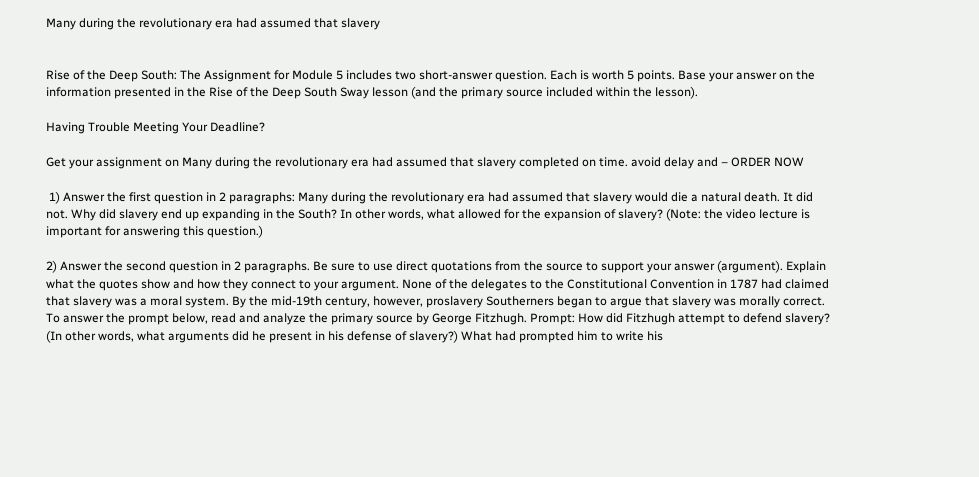Many during the revolutionary era had assumed that slavery


Rise of the Deep South: The Assignment for Module 5 includes two short-answer question. Each is worth 5 points. Base your answer on the information presented in the Rise of the Deep South Sway lesson (and the primary source included within the lesson).

Having Trouble Meeting Your Deadline?

Get your assignment on Many during the revolutionary era had assumed that slavery completed on time. avoid delay and – ORDER NOW

 1) Answer the first question in 2 paragraphs: Many during the revolutionary era had assumed that slavery would die a natural death. It did not. Why did slavery end up expanding in the South? In other words, what allowed for the expansion of slavery? (Note: the video lecture is important for answering this question.)

2) Answer the second question in 2 paragraphs. Be sure to use direct quotations from the source to support your answer (argument). Explain what the quotes show and how they connect to your argument. None of the delegates to the Constitutional Convention in 1787 had claimed that slavery was a moral system. By the mid-19th century, however, proslavery Southerners began to argue that slavery was morally correct. To answer the prompt below, read and analyze the primary source by George Fitzhugh. Prompt: How did Fitzhugh attempt to defend slavery? (In other words, what arguments did he present in his defense of slavery?) What had prompted him to write his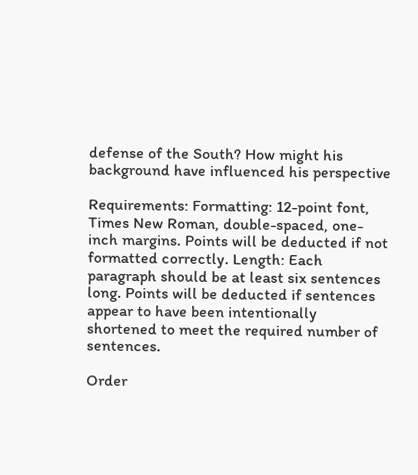defense of the South? How might his background have influenced his perspective

Requirements: Formatting: 12-point font, Times New Roman, double-spaced, one-inch margins. Points will be deducted if not formatted correctly. Length: Each paragraph should be at least six sentences long. Points will be deducted if sentences appear to have been intentionally shortened to meet the required number of sentences.

Order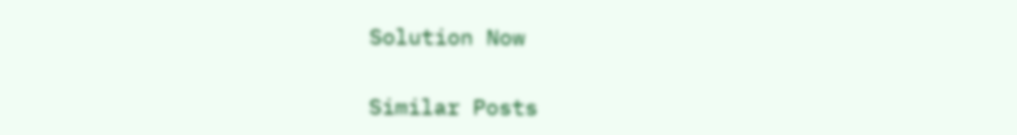Solution Now

Similar Posts